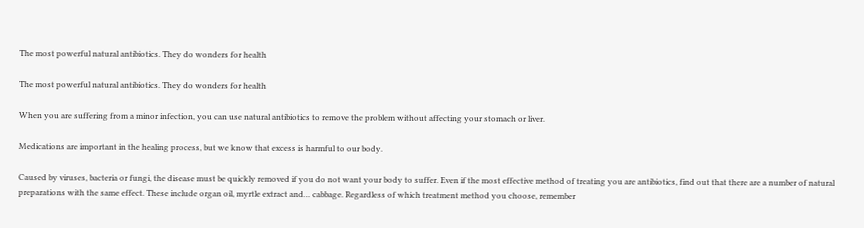The most powerful natural antibiotics. They do wonders for health

The most powerful natural antibiotics. They do wonders for health

When you are suffering from a minor infection, you can use natural antibiotics to remove the problem without affecting your stomach or liver.

Medications are important in the healing process, but we know that excess is harmful to our body.

Caused by viruses, bacteria or fungi, the disease must be quickly removed if you do not want your body to suffer. Even if the most effective method of treating you are antibiotics, find out that there are a number of natural preparations with the same effect. These include organ oil, myrtle extract and… cabbage. Regardless of which treatment method you choose, remember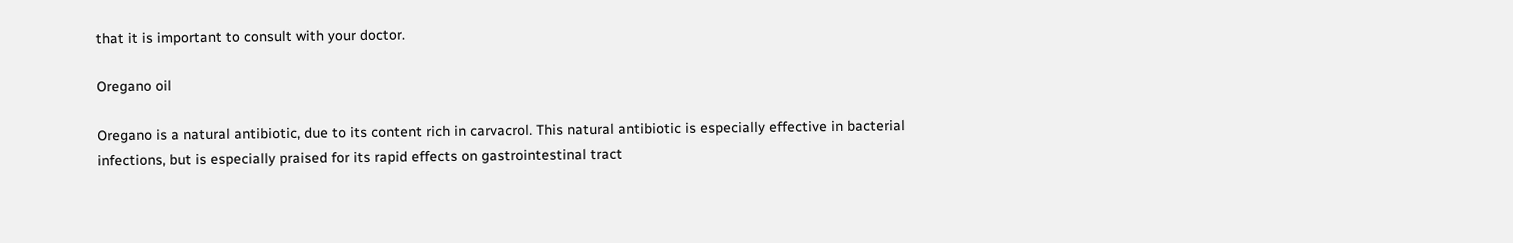that it is important to consult with your doctor.

Oregano oil

Oregano is a natural antibiotic, due to its content rich in carvacrol. This natural antibiotic is especially effective in bacterial infections, but is especially praised for its rapid effects on gastrointestinal tract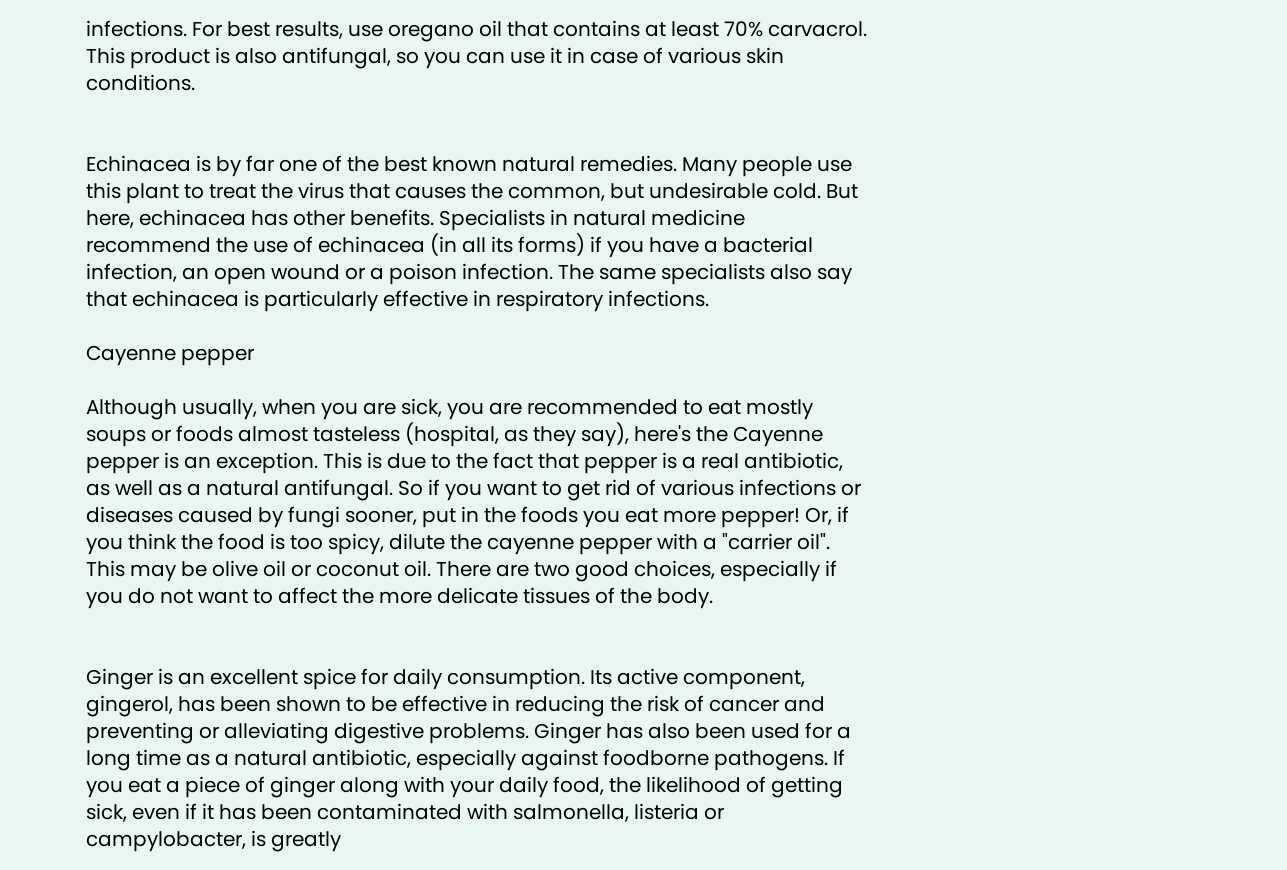infections. For best results, use oregano oil that contains at least 70% carvacrol. This product is also antifungal, so you can use it in case of various skin conditions.


Echinacea is by far one of the best known natural remedies. Many people use this plant to treat the virus that causes the common, but undesirable cold. But here, echinacea has other benefits. Specialists in natural medicine recommend the use of echinacea (in all its forms) if you have a bacterial infection, an open wound or a poison infection. The same specialists also say that echinacea is particularly effective in respiratory infections.

Cayenne pepper

Although usually, when you are sick, you are recommended to eat mostly soups or foods almost tasteless (hospital, as they say), here's the Cayenne pepper is an exception. This is due to the fact that pepper is a real antibiotic, as well as a natural antifungal. So if you want to get rid of various infections or diseases caused by fungi sooner, put in the foods you eat more pepper! Or, if you think the food is too spicy, dilute the cayenne pepper with a "carrier oil". This may be olive oil or coconut oil. There are two good choices, especially if you do not want to affect the more delicate tissues of the body.


Ginger is an excellent spice for daily consumption. Its active component, gingerol, has been shown to be effective in reducing the risk of cancer and preventing or alleviating digestive problems. Ginger has also been used for a long time as a natural antibiotic, especially against foodborne pathogens. If you eat a piece of ginger along with your daily food, the likelihood of getting sick, even if it has been contaminated with salmonella, listeria or campylobacter, is greatly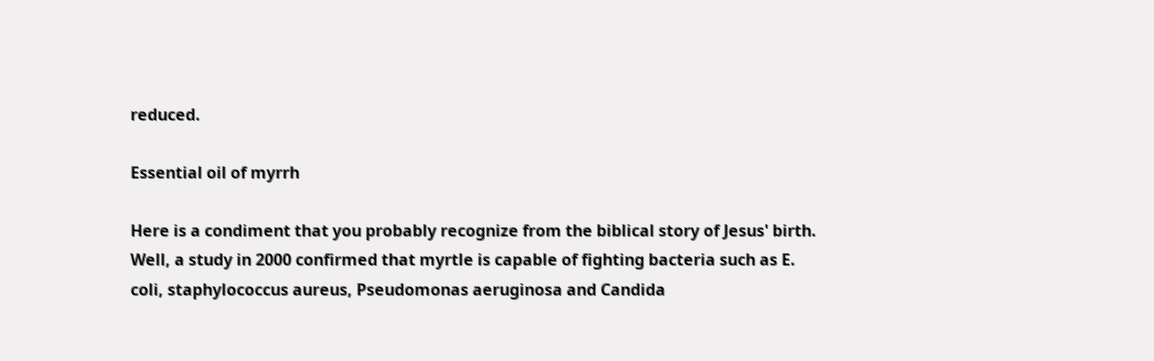reduced.

Essential oil of myrrh

Here is a condiment that you probably recognize from the biblical story of Jesus' birth. Well, a study in 2000 confirmed that myrtle is capable of fighting bacteria such as E. coli, staphylococcus aureus, Pseudomonas aeruginosa and Candida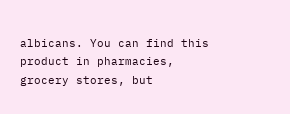albicans. You can find this product in pharmacies, grocery stores, but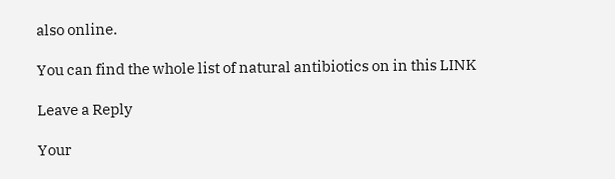also online.

You can find the whole list of natural antibiotics on in this LINK

Leave a Reply

Your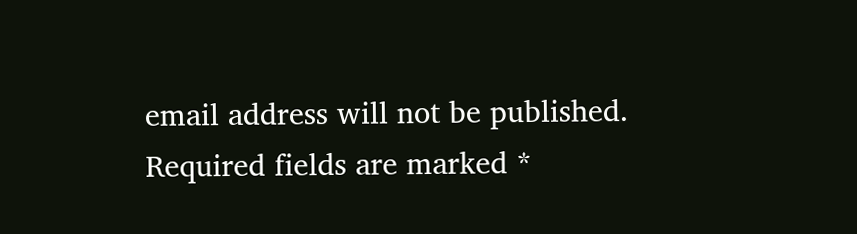email address will not be published. Required fields are marked *